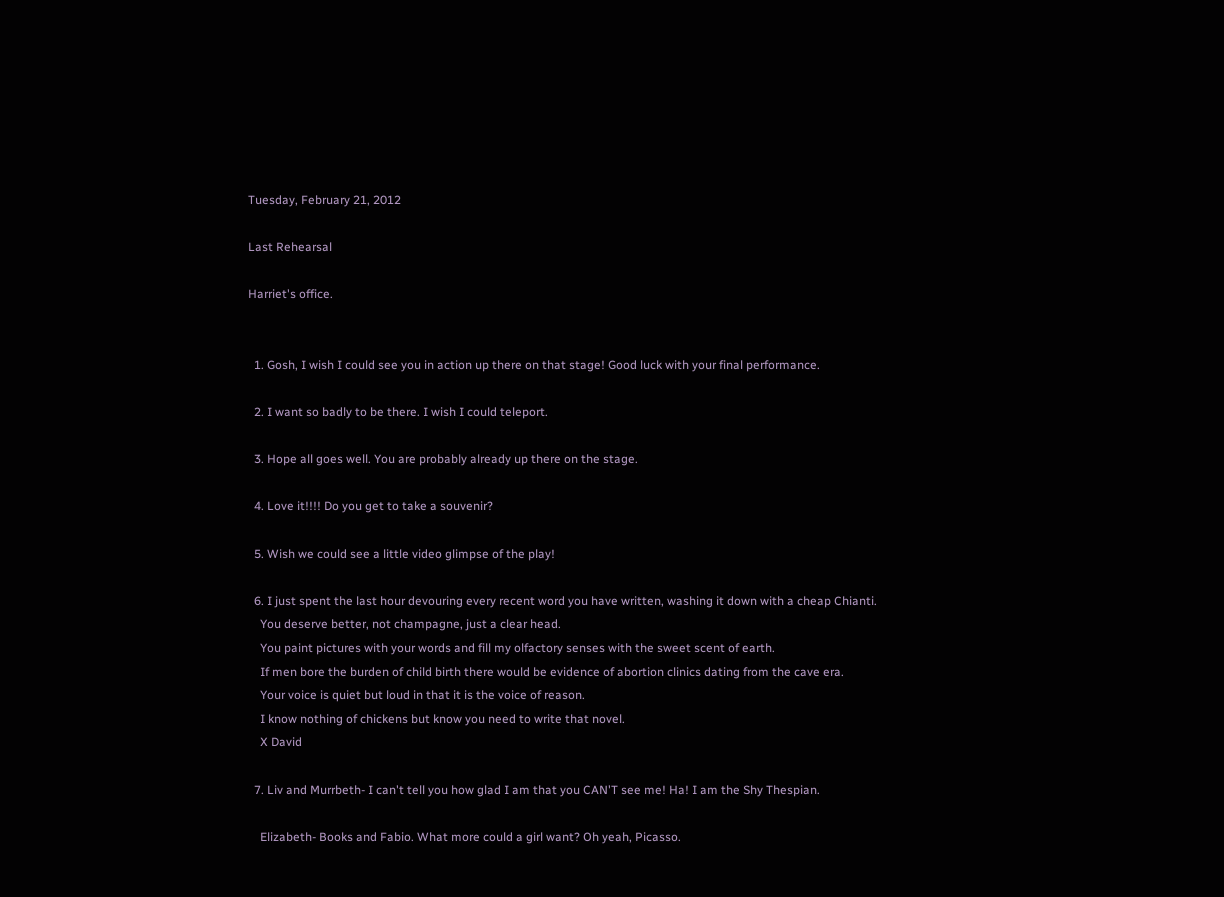Tuesday, February 21, 2012

Last Rehearsal

Harriet's office.


  1. Gosh, I wish I could see you in action up there on that stage! Good luck with your final performance.

  2. I want so badly to be there. I wish I could teleport.

  3. Hope all goes well. You are probably already up there on the stage.

  4. Love it!!!! Do you get to take a souvenir?

  5. Wish we could see a little video glimpse of the play!

  6. I just spent the last hour devouring every recent word you have written, washing it down with a cheap Chianti.
    You deserve better, not champagne, just a clear head.
    You paint pictures with your words and fill my olfactory senses with the sweet scent of earth.
    If men bore the burden of child birth there would be evidence of abortion clinics dating from the cave era.
    Your voice is quiet but loud in that it is the voice of reason.
    I know nothing of chickens but know you need to write that novel.
    X David

  7. Liv and Murrbeth- I can't tell you how glad I am that you CAN'T see me! Ha! I am the Shy Thespian.

    Elizabeth- Books and Fabio. What more could a girl want? Oh yeah, Picasso.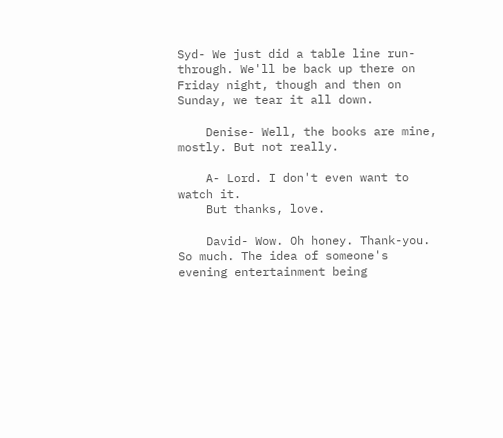Syd- We just did a table line run-through. We'll be back up there on Friday night, though and then on Sunday, we tear it all down.

    Denise- Well, the books are mine, mostly. But not really.

    A- Lord. I don't even want to watch it.
    But thanks, love.

    David- Wow. Oh honey. Thank-you. So much. The idea of someone's evening entertainment being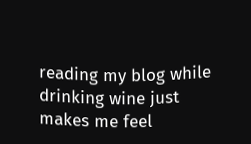reading my blog while drinking wine just makes me feel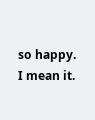so happy. I mean it.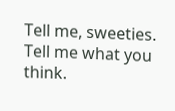Tell me, sweeties. Tell me what you think.